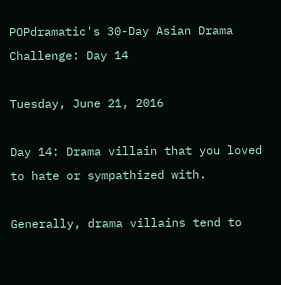POPdramatic's 30-Day Asian Drama Challenge: Day 14

Tuesday, June 21, 2016

Day 14: Drama villain that you loved to hate or sympathized with.

Generally, drama villains tend to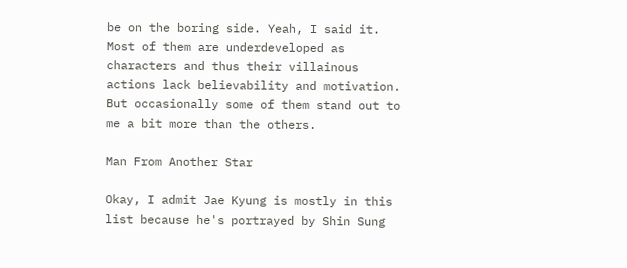be on the boring side. Yeah, I said it. Most of them are underdeveloped as characters and thus their villainous actions lack believability and motivation. But occasionally some of them stand out to me a bit more than the others.

Man From Another Star

Okay, I admit Jae Kyung is mostly in this list because he's portrayed by Shin Sung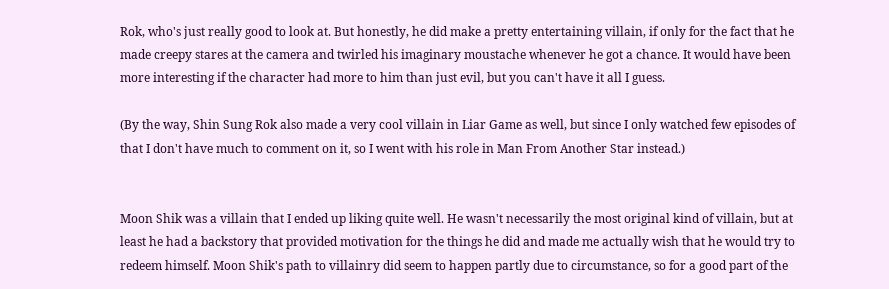Rok, who's just really good to look at. But honestly, he did make a pretty entertaining villain, if only for the fact that he made creepy stares at the camera and twirled his imaginary moustache whenever he got a chance. It would have been more interesting if the character had more to him than just evil, but you can't have it all I guess.

(By the way, Shin Sung Rok also made a very cool villain in Liar Game as well, but since I only watched few episodes of that I don't have much to comment on it, so I went with his role in Man From Another Star instead.)


Moon Shik was a villain that I ended up liking quite well. He wasn't necessarily the most original kind of villain, but at least he had a backstory that provided motivation for the things he did and made me actually wish that he would try to redeem himself. Moon Shik's path to villainry did seem to happen partly due to circumstance, so for a good part of the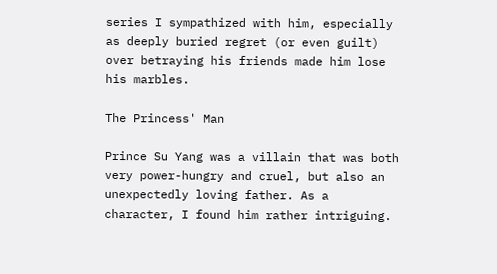series I sympathized with him, especially as deeply buried regret (or even guilt) over betraying his friends made him lose his marbles.

The Princess' Man

Prince Su Yang was a villain that was both very power-hungry and cruel, but also an unexpectedly loving father. As a character, I found him rather intriguing.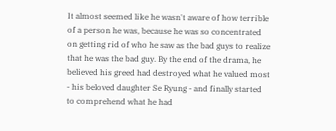It almost seemed like he wasn't aware of how terrible of a person he was, because he was so concentrated on getting rid of who he saw as the bad guys to realize that he was the bad guy. By the end of the drama, he believed his greed had destroyed what he valued most - his beloved daughter Se Ryung - and finally started to comprehend what he had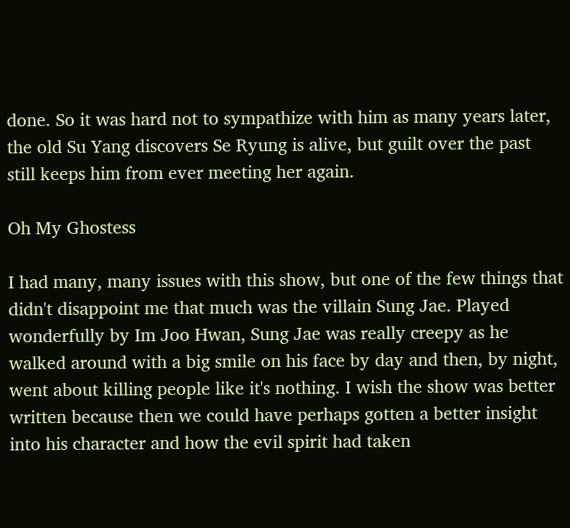done. So it was hard not to sympathize with him as many years later, the old Su Yang discovers Se Ryung is alive, but guilt over the past still keeps him from ever meeting her again.

Oh My Ghostess

I had many, many issues with this show, but one of the few things that didn't disappoint me that much was the villain Sung Jae. Played wonderfully by Im Joo Hwan, Sung Jae was really creepy as he walked around with a big smile on his face by day and then, by night, went about killing people like it's nothing. I wish the show was better written because then we could have perhaps gotten a better insight into his character and how the evil spirit had taken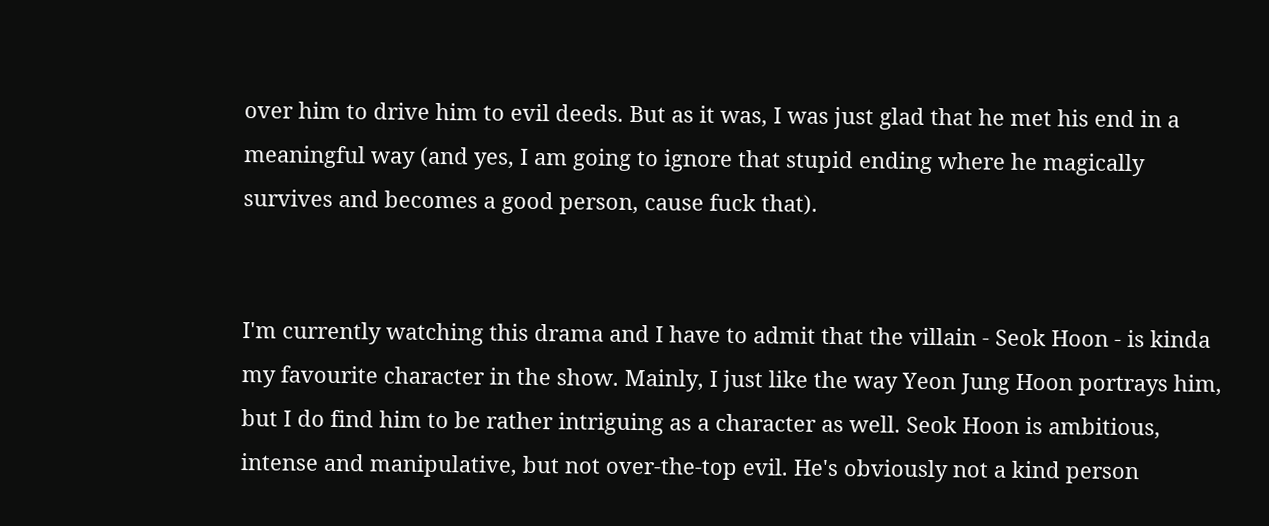over him to drive him to evil deeds. But as it was, I was just glad that he met his end in a meaningful way (and yes, I am going to ignore that stupid ending where he magically survives and becomes a good person, cause fuck that).


I'm currently watching this drama and I have to admit that the villain - Seok Hoon - is kinda my favourite character in the show. Mainly, I just like the way Yeon Jung Hoon portrays him, but I do find him to be rather intriguing as a character as well. Seok Hoon is ambitious, intense and manipulative, but not over-the-top evil. He's obviously not a kind person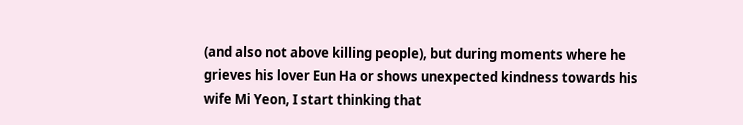(and also not above killing people), but during moments where he grieves his lover Eun Ha or shows unexpected kindness towards his wife Mi Yeon, I start thinking that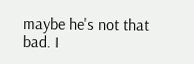maybe he's not that bad. I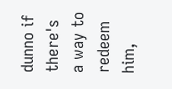dunno if there's a way to redeem him,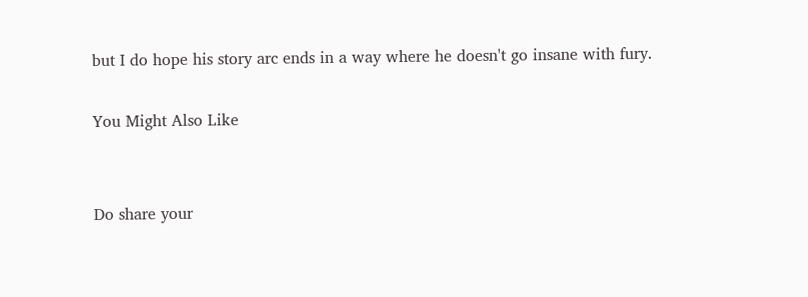but I do hope his story arc ends in a way where he doesn't go insane with fury.

You Might Also Like


Do share your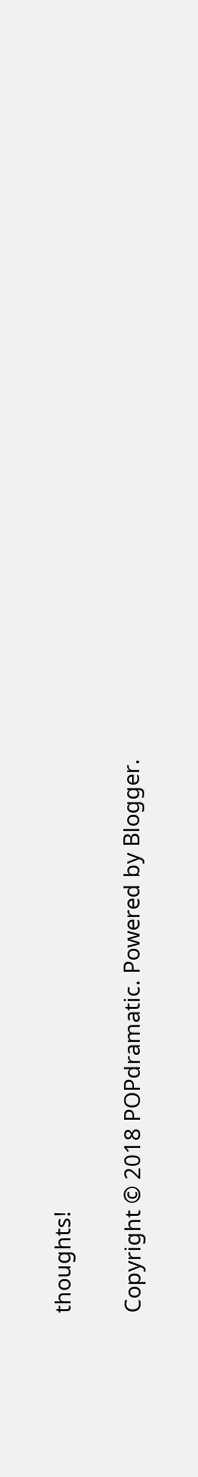thoughts!

Copyright © 2018 POPdramatic. Powered by Blogger.